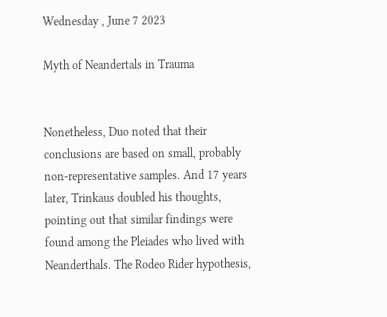Wednesday , June 7 2023

Myth of Neandertals in Trauma


Nonetheless, Duo noted that their conclusions are based on small, probably non-representative samples. And 17 years later, Trinkaus doubled his thoughts, pointing out that similar findings were found among the Pleiades who lived with Neanderthals. The Rodeo Rider hypothesis,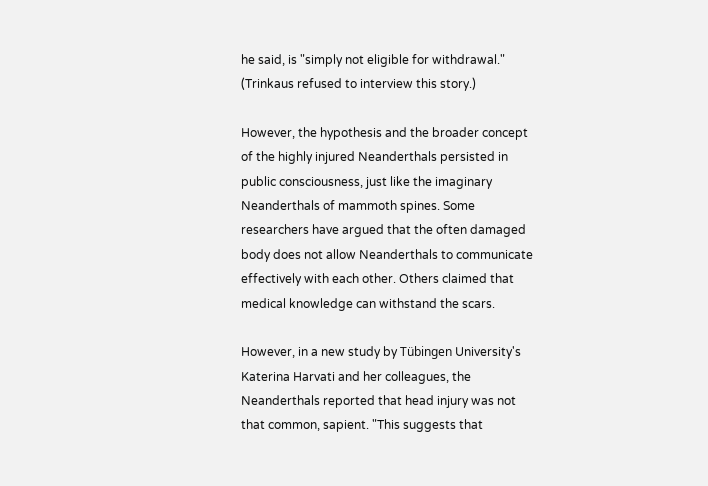he said, is "simply not eligible for withdrawal." (Trinkaus refused to interview this story.)

However, the hypothesis and the broader concept of the highly injured Neanderthals persisted in public consciousness, just like the imaginary Neanderthals of mammoth spines. Some researchers have argued that the often damaged body does not allow Neanderthals to communicate effectively with each other. Others claimed that medical knowledge can withstand the scars.

However, in a new study by Tübingen University's Katerina Harvati and her colleagues, the Neanderthals reported that head injury was not that common, sapient. "This suggests that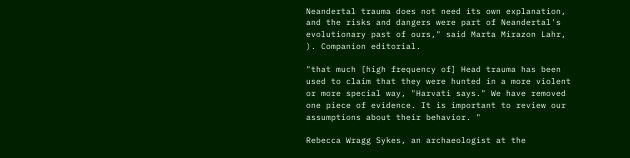Neandertal trauma does not need its own explanation, and the risks and dangers were part of Neandertal's evolutionary past of ours," said Marta Mirazon Lahr, ). Companion editorial.

"that much [high frequency of] Head trauma has been used to claim that they were hunted in a more violent or more special way, "Harvati says." We have removed one piece of evidence. It is important to review our assumptions about their behavior. "

Rebecca Wragg Sykes, an archaeologist at the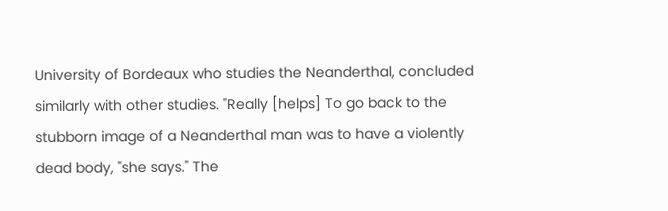University of Bordeaux who studies the Neanderthal, concluded similarly with other studies. "Really [helps] To go back to the stubborn image of a Neanderthal man was to have a violently dead body, "she says." The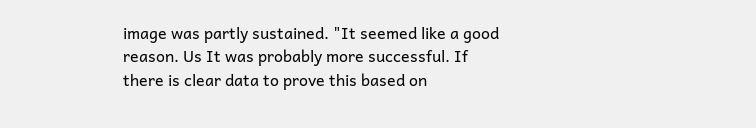image was partly sustained. "It seemed like a good reason. Us It was probably more successful. If there is clear data to prove this based on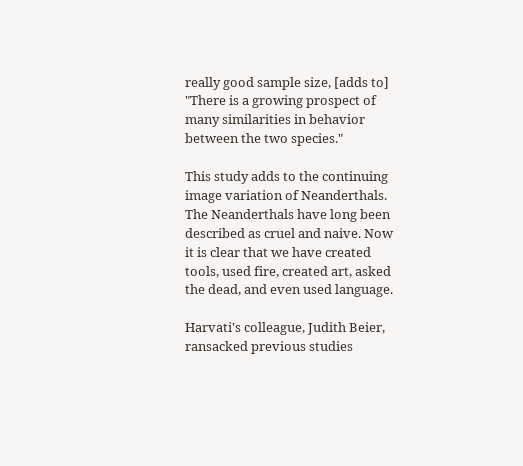really good sample size, [adds to] "There is a growing prospect of many similarities in behavior between the two species."

This study adds to the continuing image variation of Neanderthals. The Neanderthals have long been described as cruel and naive. Now it is clear that we have created tools, used fire, created art, asked the dead, and even used language.

Harvati's colleague, Judith Beier, ransacked previous studies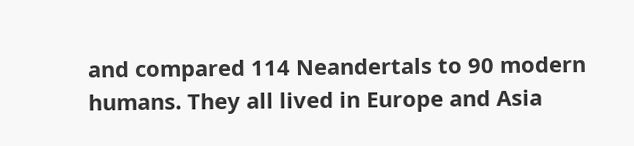and compared 114 Neandertals to 90 modern humans. They all lived in Europe and Asia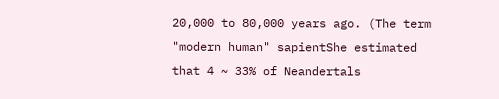20,000 to 80,000 years ago. (The term "modern human" sapientShe estimated that 4 ~ 33% of Neandertals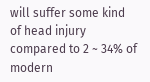will suffer some kind of head injury compared to 2 ~ 34% of modern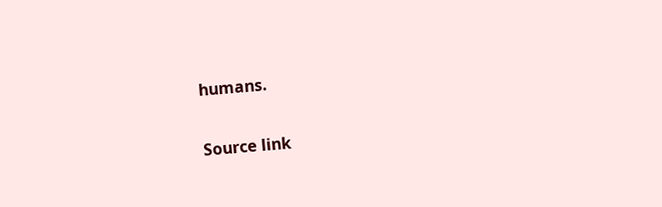humans.

Source link